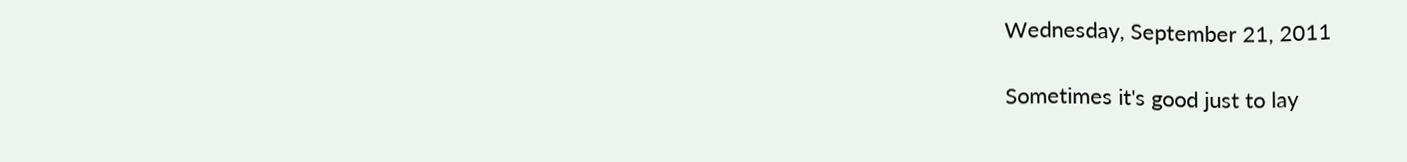Wednesday, September 21, 2011

Sometimes it's good just to lay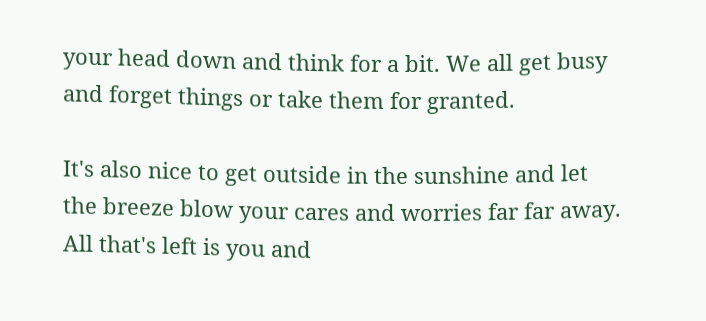your head down and think for a bit. We all get busy and forget things or take them for granted.

It's also nice to get outside in the sunshine and let the breeze blow your cares and worries far far away. All that's left is you and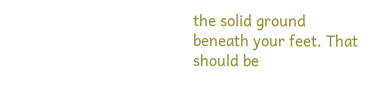the solid ground beneath your feet. That should be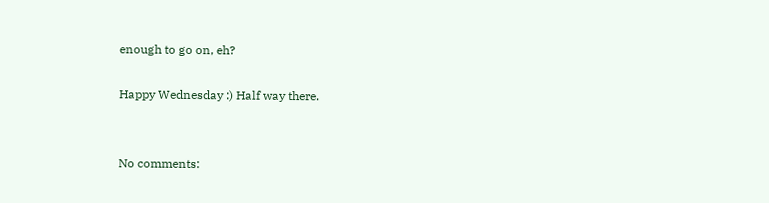enough to go on, eh?

Happy Wednesday :) Half way there.


No comments: